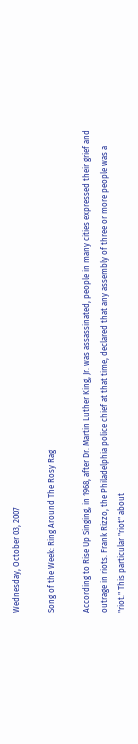Wednesday, October 03, 2007

Song of the Week: Ring Around The Rosy Rag

According to Rise Up Singing, in 1968, after Dr. Martin Luther King, Jr. was assassinated, people in many cities expressed their grief and outrage in riots. Frank Rizzo, the Philadelphia police chief at that time, declared that any assembly of three or more people was a "riot." This particular "riot" about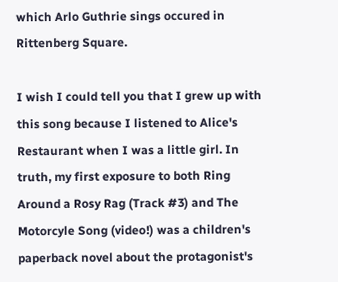which Arlo Guthrie sings occured in Rittenberg Square.

I wish I could tell you that I grew up with this song because I listened to Alice's Restaurant when I was a little girl. In truth, my first exposure to both Ring Around a Rosy Rag (Track #3) and The Motorcyle Song (video!) was a children's paperback novel about the protagonist's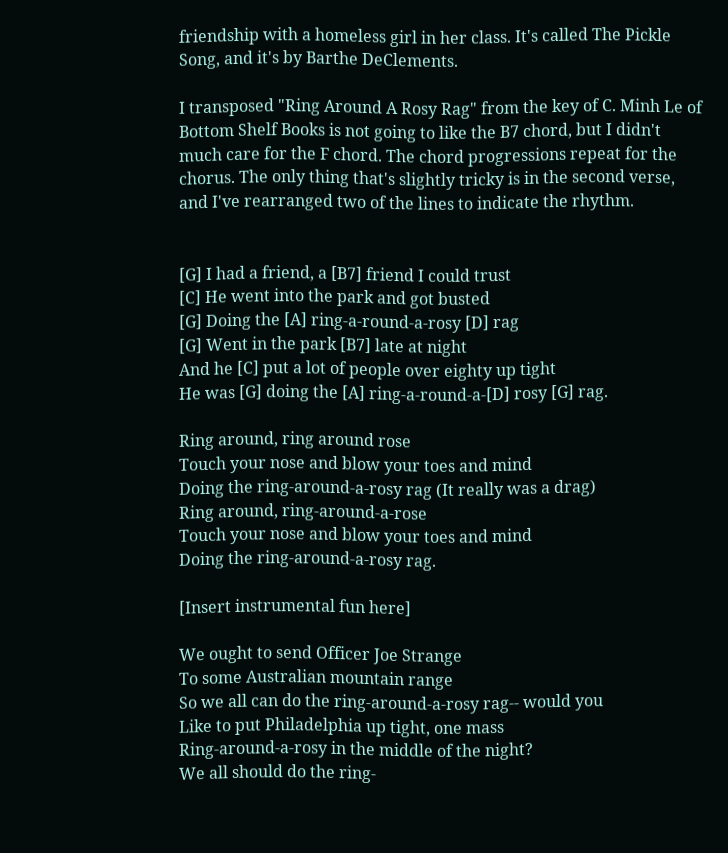friendship with a homeless girl in her class. It's called The Pickle Song, and it's by Barthe DeClements.

I transposed "Ring Around A Rosy Rag" from the key of C. Minh Le of Bottom Shelf Books is not going to like the B7 chord, but I didn't much care for the F chord. The chord progressions repeat for the chorus. The only thing that's slightly tricky is in the second verse, and I've rearranged two of the lines to indicate the rhythm.


[G] I had a friend, a [B7] friend I could trust
[C] He went into the park and got busted
[G] Doing the [A] ring-a-round-a-rosy [D] rag
[G] Went in the park [B7] late at night
And he [C] put a lot of people over eighty up tight
He was [G] doing the [A] ring-a-round-a-[D] rosy [G] rag.

Ring around, ring around rose
Touch your nose and blow your toes and mind
Doing the ring-around-a-rosy rag (It really was a drag)
Ring around, ring-around-a-rose
Touch your nose and blow your toes and mind
Doing the ring-around-a-rosy rag.

[Insert instrumental fun here]

We ought to send Officer Joe Strange
To some Australian mountain range
So we all can do the ring-around-a-rosy rag-- would you
Like to put Philadelphia up tight, one mass
Ring-around-a-rosy in the middle of the night?
We all should do the ring-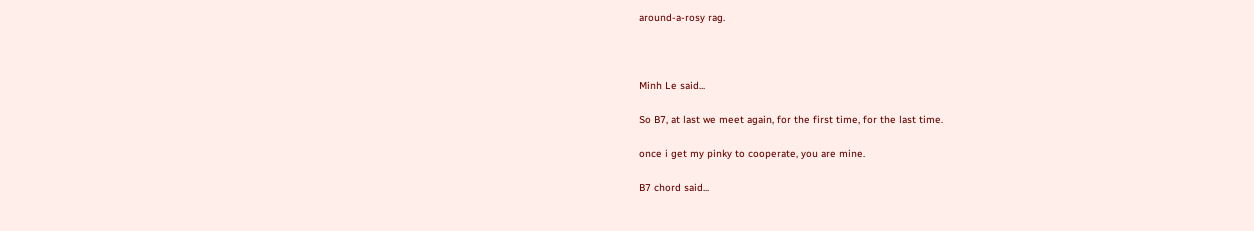around-a-rosy rag.



Minh Le said...

So B7, at last we meet again, for the first time, for the last time.

once i get my pinky to cooperate, you are mine.

B7 chord said...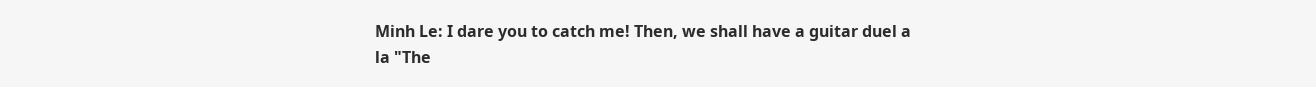Minh Le: I dare you to catch me! Then, we shall have a guitar duel a la "The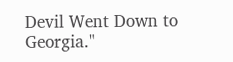Devil Went Down to Georgia."